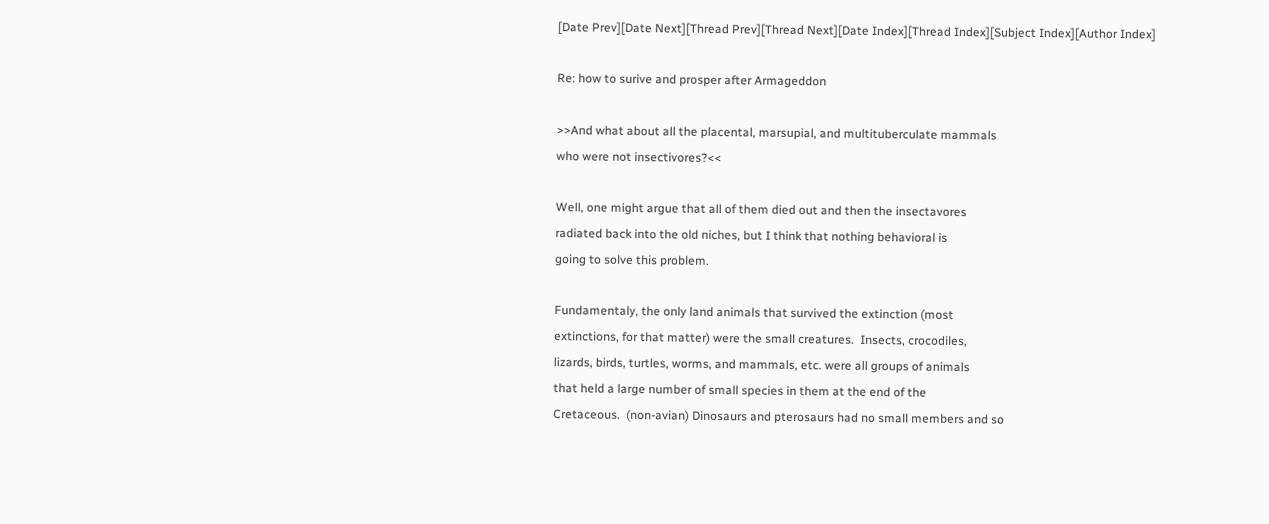[Date Prev][Date Next][Thread Prev][Thread Next][Date Index][Thread Index][Subject Index][Author Index]

Re: how to surive and prosper after Armageddon

>>And what about all the placental, marsupial, and multituberculate mammals
who were not insectivores?<<

Well, one might argue that all of them died out and then the insectavores
radiated back into the old niches, but I think that nothing behavioral is
going to solve this problem.

Fundamentaly, the only land animals that survived the extinction (most
extinctions, for that matter) were the small creatures.  Insects, crocodiles,
lizards, birds, turtles, worms, and mammals, etc. were all groups of animals
that held a large number of small species in them at the end of the
Cretaceous.  (non-avian) Dinosaurs and pterosaurs had no small members and so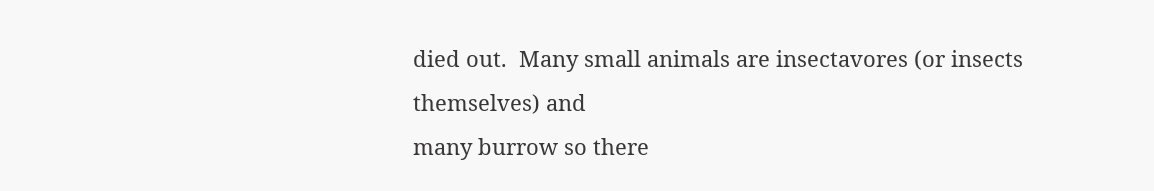died out.  Many small animals are insectavores (or insects themselves) and
many burrow so there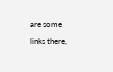are some links there,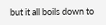but it all boils down to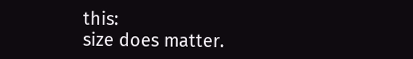this:
size does matter.